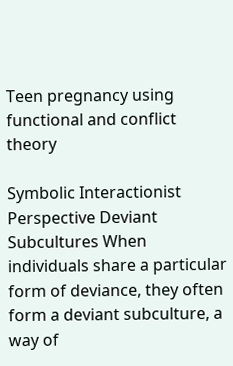Teen pregnancy using functional and conflict theory

Symbolic Interactionist Perspective Deviant Subcultures When individuals share a particular form of deviance, they often form a deviant subculture, a way of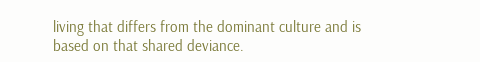living that differs from the dominant culture and is based on that shared deviance.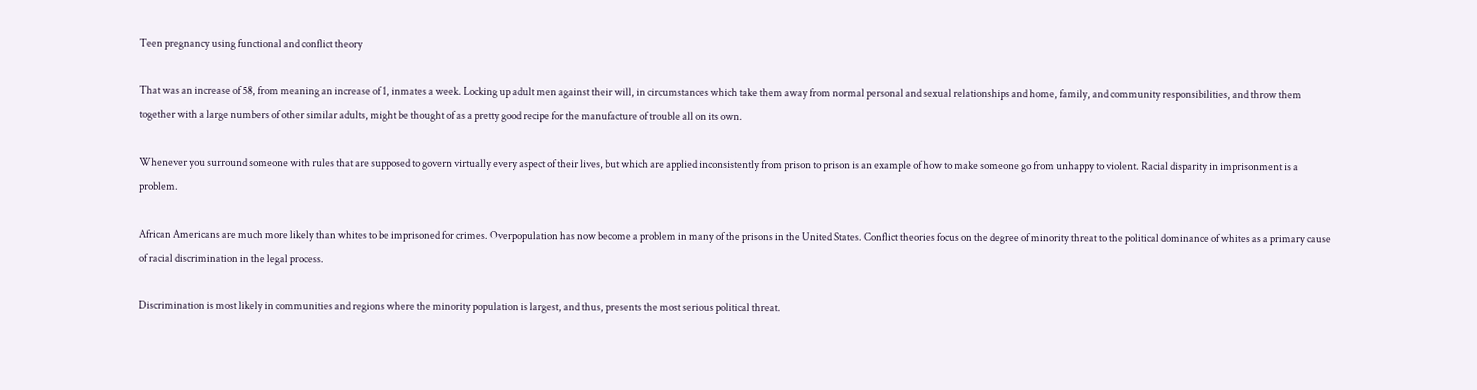Teen pregnancy using functional and conflict theory

That was an increase of 58, from meaning an increase of 1, inmates a week. Locking up adult men against their will, in circumstances which take them away from normal personal and sexual relationships and home, family, and community responsibilities, and throw them together with a large numbers of other similar adults, might be thought of as a pretty good recipe for the manufacture of trouble all on its own.

Whenever you surround someone with rules that are supposed to govern virtually every aspect of their lives, but which are applied inconsistently from prison to prison is an example of how to make someone go from unhappy to violent. Racial disparity in imprisonment is a problem.

African Americans are much more likely than whites to be imprisoned for crimes. Overpopulation has now become a problem in many of the prisons in the United States. Conflict theories focus on the degree of minority threat to the political dominance of whites as a primary cause of racial discrimination in the legal process.

Discrimination is most likely in communities and regions where the minority population is largest, and thus, presents the most serious political threat.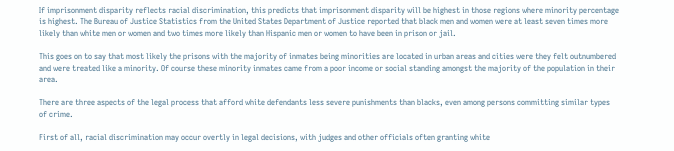If imprisonment disparity reflects racial discrimination, this predicts that imprisonment disparity will be highest in those regions where minority percentage is highest. The Bureau of Justice Statistics from the United States Department of Justice reported that black men and women were at least seven times more likely than white men or women and two times more likely than Hispanic men or women to have been in prison or jail.

This goes on to say that most likely the prisons with the majority of inmates being minorities are located in urban areas and cities were they felt outnumbered and were treated like a minority. Of course these minority inmates came from a poor income or social standing amongst the majority of the population in their area.

There are three aspects of the legal process that afford white defendants less severe punishments than blacks, even among persons committing similar types of crime.

First of all, racial discrimination may occur overtly in legal decisions, with judges and other officials often granting white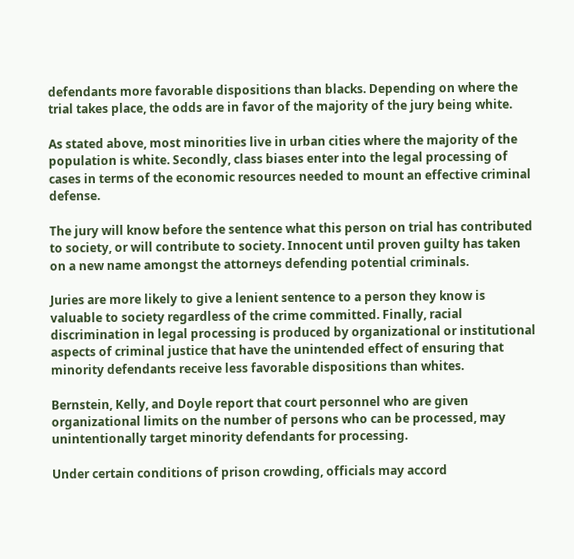defendants more favorable dispositions than blacks. Depending on where the trial takes place, the odds are in favor of the majority of the jury being white.

As stated above, most minorities live in urban cities where the majority of the population is white. Secondly, class biases enter into the legal processing of cases in terms of the economic resources needed to mount an effective criminal defense.

The jury will know before the sentence what this person on trial has contributed to society, or will contribute to society. Innocent until proven guilty has taken on a new name amongst the attorneys defending potential criminals.

Juries are more likely to give a lenient sentence to a person they know is valuable to society regardless of the crime committed. Finally, racial discrimination in legal processing is produced by organizational or institutional aspects of criminal justice that have the unintended effect of ensuring that minority defendants receive less favorable dispositions than whites.

Bernstein, Kelly, and Doyle report that court personnel who are given organizational limits on the number of persons who can be processed, may unintentionally target minority defendants for processing.

Under certain conditions of prison crowding, officials may accord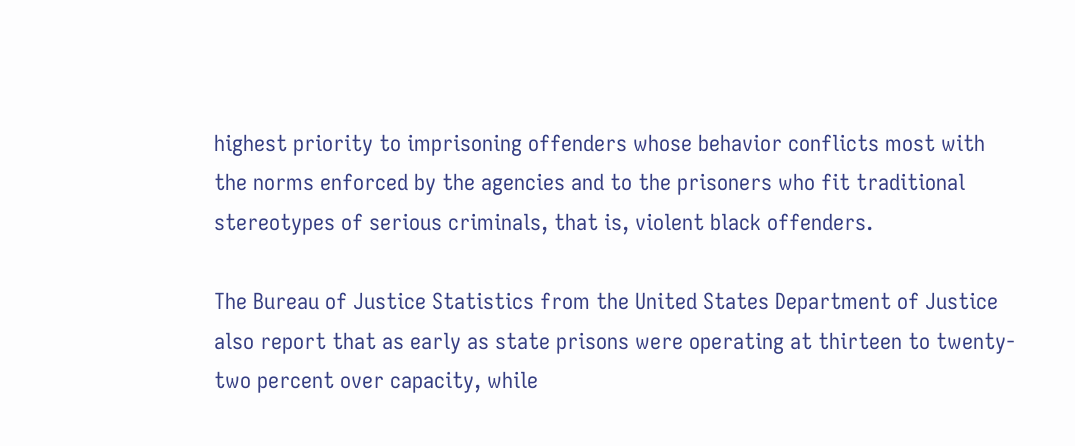highest priority to imprisoning offenders whose behavior conflicts most with the norms enforced by the agencies and to the prisoners who fit traditional stereotypes of serious criminals, that is, violent black offenders.

The Bureau of Justice Statistics from the United States Department of Justice also report that as early as state prisons were operating at thirteen to twenty-two percent over capacity, while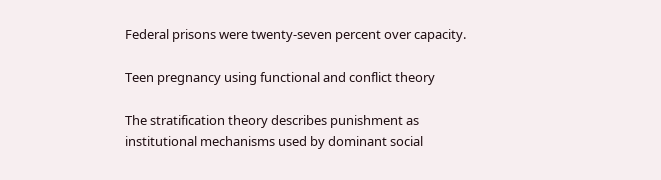Federal prisons were twenty-seven percent over capacity.

Teen pregnancy using functional and conflict theory

The stratification theory describes punishment as institutional mechanisms used by dominant social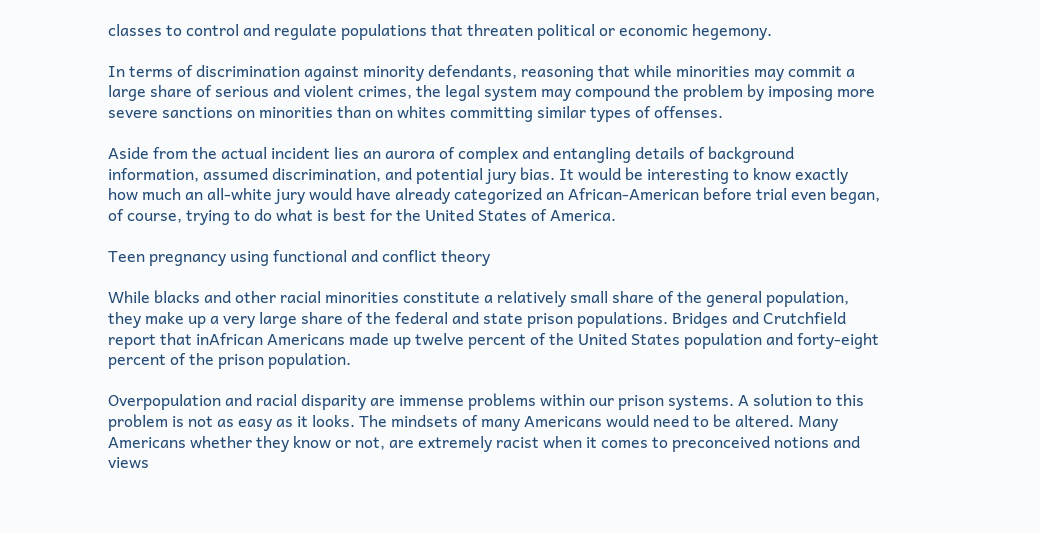classes to control and regulate populations that threaten political or economic hegemony.

In terms of discrimination against minority defendants, reasoning that while minorities may commit a large share of serious and violent crimes, the legal system may compound the problem by imposing more severe sanctions on minorities than on whites committing similar types of offenses.

Aside from the actual incident lies an aurora of complex and entangling details of background information, assumed discrimination, and potential jury bias. It would be interesting to know exactly how much an all-white jury would have already categorized an African-American before trial even began, of course, trying to do what is best for the United States of America.

Teen pregnancy using functional and conflict theory

While blacks and other racial minorities constitute a relatively small share of the general population, they make up a very large share of the federal and state prison populations. Bridges and Crutchfield report that inAfrican Americans made up twelve percent of the United States population and forty-eight percent of the prison population.

Overpopulation and racial disparity are immense problems within our prison systems. A solution to this problem is not as easy as it looks. The mindsets of many Americans would need to be altered. Many Americans whether they know or not, are extremely racist when it comes to preconceived notions and views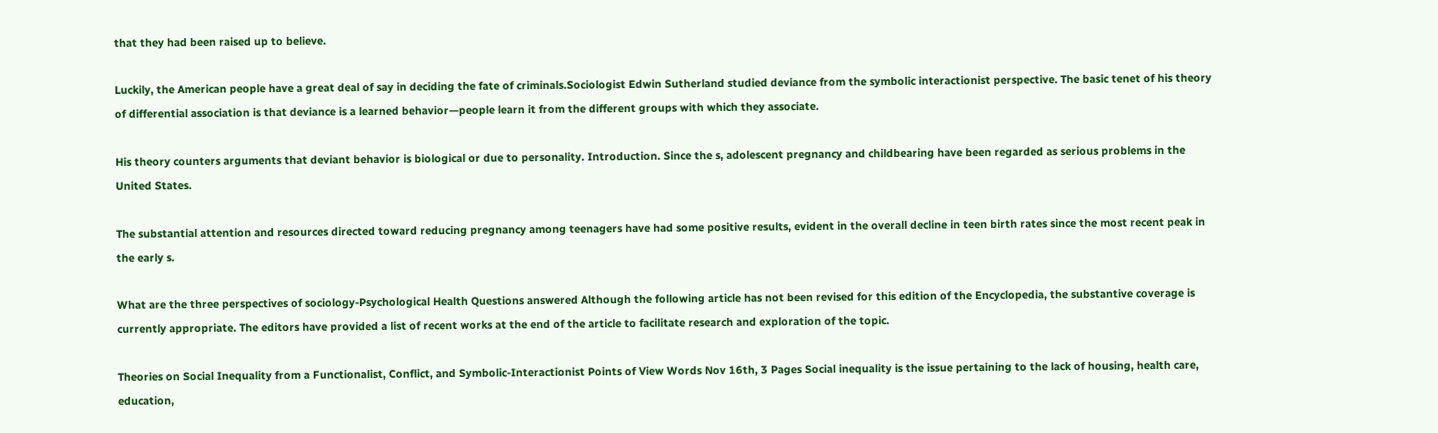that they had been raised up to believe.

Luckily, the American people have a great deal of say in deciding the fate of criminals.Sociologist Edwin Sutherland studied deviance from the symbolic interactionist perspective. The basic tenet of his theory of differential association is that deviance is a learned behavior—people learn it from the different groups with which they associate.

His theory counters arguments that deviant behavior is biological or due to personality. Introduction. Since the s, adolescent pregnancy and childbearing have been regarded as serious problems in the United States.

The substantial attention and resources directed toward reducing pregnancy among teenagers have had some positive results, evident in the overall decline in teen birth rates since the most recent peak in the early s.

What are the three perspectives of sociology-Psychological Health Questions answered Although the following article has not been revised for this edition of the Encyclopedia, the substantive coverage is currently appropriate. The editors have provided a list of recent works at the end of the article to facilitate research and exploration of the topic.

Theories on Social Inequality from a Functionalist, Conflict, and Symbolic-Interactionist Points of View Words Nov 16th, 3 Pages Social inequality is the issue pertaining to the lack of housing, health care, education,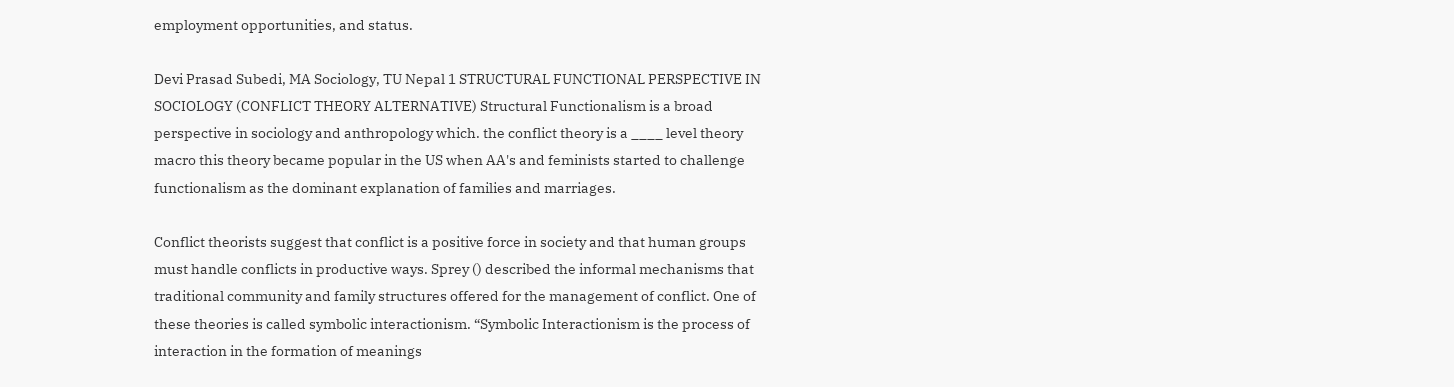employment opportunities, and status.

Devi Prasad Subedi, MA Sociology, TU Nepal 1 STRUCTURAL FUNCTIONAL PERSPECTIVE IN SOCIOLOGY (CONFLICT THEORY ALTERNATIVE) Structural Functionalism is a broad perspective in sociology and anthropology which. the conflict theory is a ____ level theory macro this theory became popular in the US when AA's and feminists started to challenge functionalism as the dominant explanation of families and marriages.

Conflict theorists suggest that conflict is a positive force in society and that human groups must handle conflicts in productive ways. Sprey () described the informal mechanisms that traditional community and family structures offered for the management of conflict. One of these theories is called symbolic interactionism. “Symbolic Interactionism is the process of interaction in the formation of meanings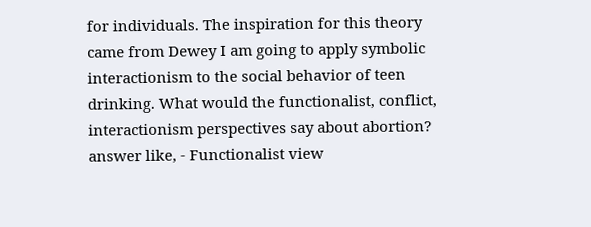for individuals. The inspiration for this theory came from Dewey I am going to apply symbolic interactionism to the social behavior of teen drinking. What would the functionalist, conflict, interactionism perspectives say about abortion? answer like, - Functionalist view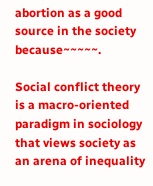abortion as a good source in the society because~~~~~.

Social conflict theory is a macro-oriented paradigm in sociology that views society as an arena of inequality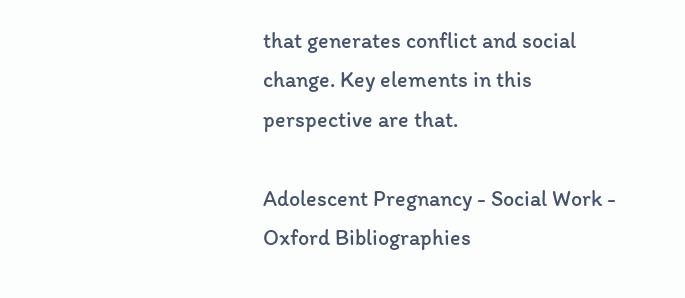that generates conflict and social change. Key elements in this perspective are that.

Adolescent Pregnancy - Social Work - Oxford Bibliographies